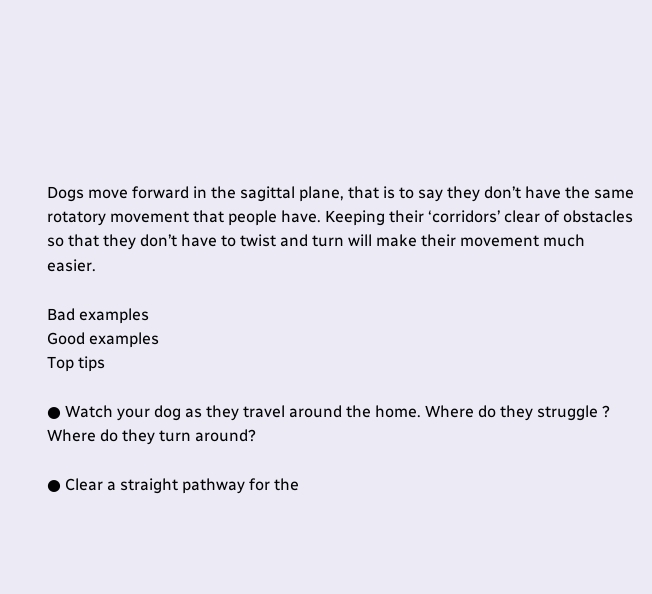Dogs move forward in the sagittal plane, that is to say they don’t have the same rotatory movement that people have. Keeping their ‘corridors’ clear of obstacles so that they don’t have to twist and turn will make their movement much easier.

Bad examples
Good examples
Top tips

● Watch your dog as they travel around the home. Where do they struggle ? Where do they turn around?

● Clear a straight pathway for the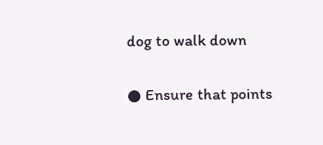dog to walk down

● Ensure that points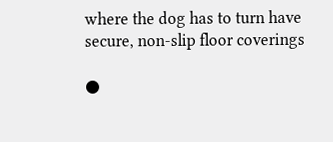where the dog has to turn have secure, non-slip floor coverings

●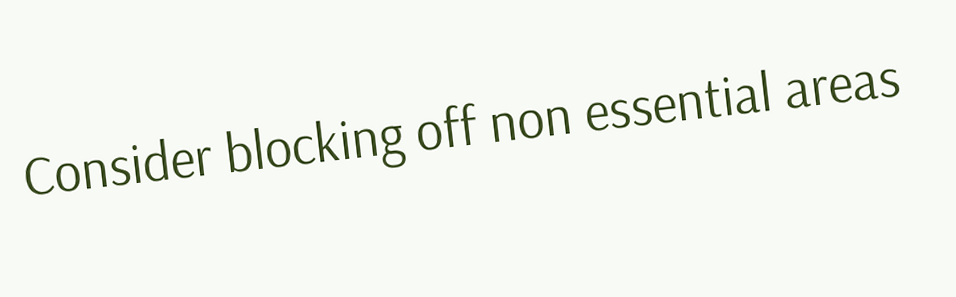Consider blocking off non essential areas